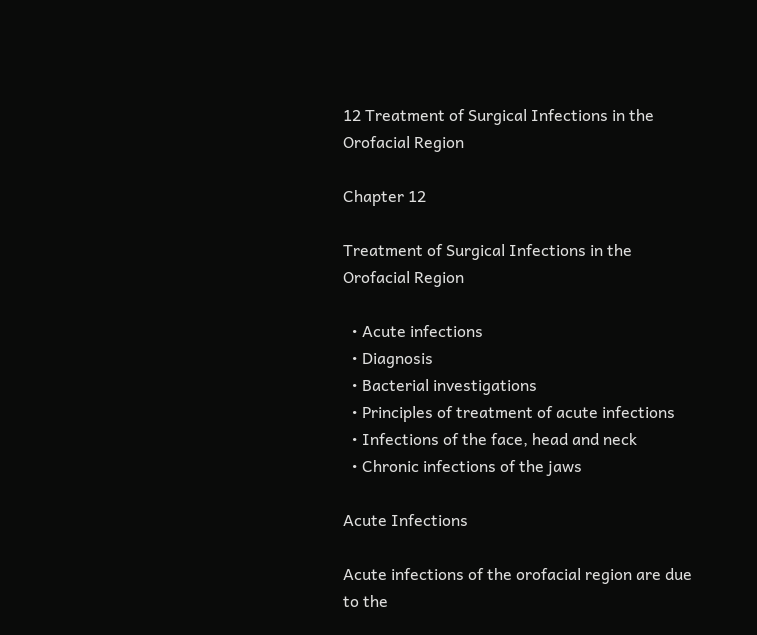12 Treatment of Surgical Infections in the Orofacial Region

Chapter 12

Treatment of Surgical Infections in the Orofacial Region

  • Acute infections
  • Diagnosis
  • Bacterial investigations
  • Principles of treatment of acute infections
  • Infections of the face, head and neck
  • Chronic infections of the jaws

Acute Infections

Acute infections of the orofacial region are due to the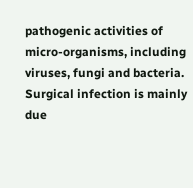pathogenic activities of micro-organisms, including viruses, fungi and bacteria. Surgical infection is mainly due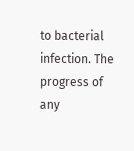to bacterial infection. The progress of any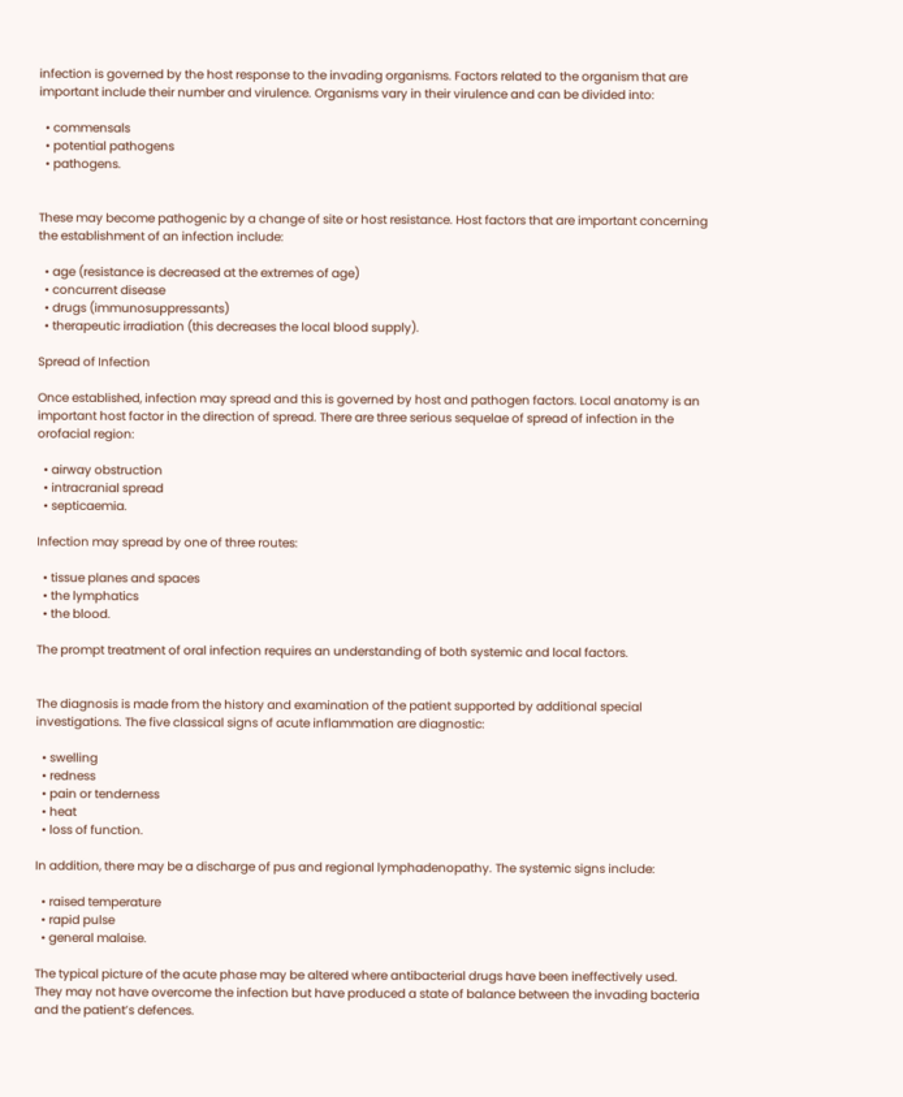infection is governed by the host response to the invading organisms. Factors related to the organism that are important include their number and virulence. Organisms vary in their virulence and can be divided into:

  • commensals
  • potential pathogens
  • pathogens.


These may become pathogenic by a change of site or host resistance. Host factors that are important concerning the establishment of an infection include:

  • age (resistance is decreased at the extremes of age)
  • concurrent disease
  • drugs (immunosuppressants)
  • therapeutic irradiation (this decreases the local blood supply).

Spread of Infection

Once established, infection may spread and this is governed by host and pathogen factors. Local anatomy is an important host factor in the direction of spread. There are three serious sequelae of spread of infection in the orofacial region:

  • airway obstruction
  • intracranial spread
  • septicaemia.

Infection may spread by one of three routes:

  • tissue planes and spaces
  • the lymphatics
  • the blood.

The prompt treatment of oral infection requires an understanding of both systemic and local factors.


The diagnosis is made from the history and examination of the patient supported by additional special investigations. The five classical signs of acute inflammation are diagnostic:

  • swelling
  • redness
  • pain or tenderness
  • heat
  • loss of function.

In addition, there may be a discharge of pus and regional lymphadenopathy. The systemic signs include:

  • raised temperature
  • rapid pulse
  • general malaise.

The typical picture of the acute phase may be altered where antibacterial drugs have been ineffectively used. They may not have overcome the infection but have produced a state of balance between the invading bacteria and the patient’s defences.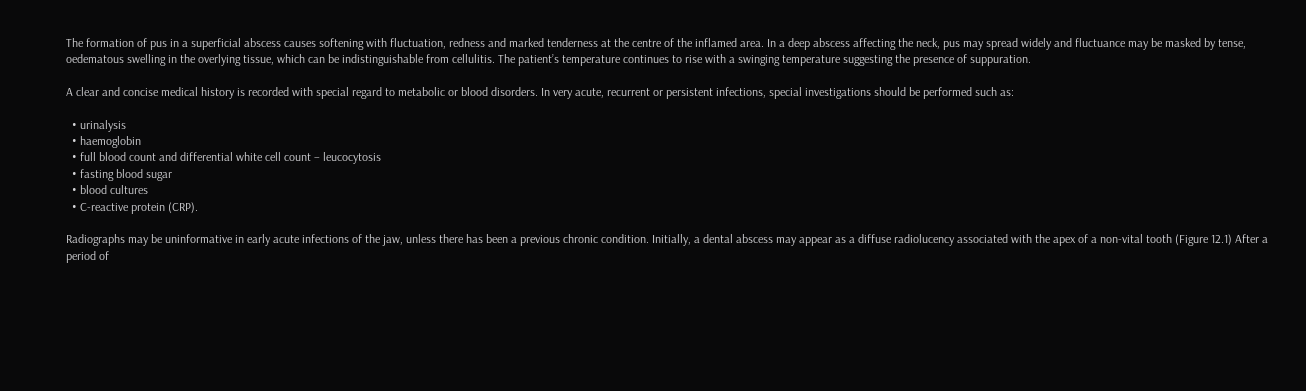The formation of pus in a superficial abscess causes softening with fluctuation, redness and marked tenderness at the centre of the inflamed area. In a deep abscess affecting the neck, pus may spread widely and fluctuance may be masked by tense, oedematous swelling in the overlying tissue, which can be indistinguishable from cellulitis. The patient’s temperature continues to rise with a swinging temperature suggesting the presence of suppuration.

A clear and concise medical history is recorded with special regard to metabolic or blood disorders. In very acute, recurrent or persistent infections, special investigations should be performed such as:

  • urinalysis
  • haemoglobin
  • full blood count and differential white cell count – leucocytosis
  • fasting blood sugar
  • blood cultures
  • C-reactive protein (CRP).

Radiographs may be uninformative in early acute infections of the jaw, unless there has been a previous chronic condition. Initially, a dental abscess may appear as a diffuse radiolucency associated with the apex of a non-vital tooth (Figure 12.1) After a period of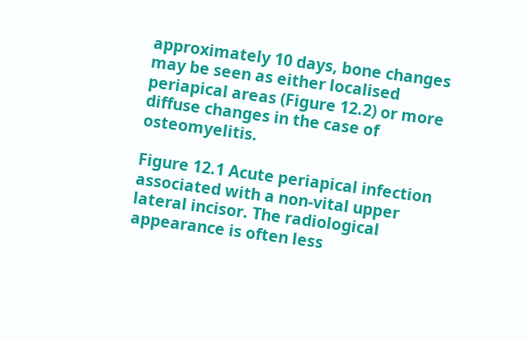approximately 10 days, bone changes may be seen as either localised periapical areas (Figure 12.2) or more diffuse changes in the case of osteomyelitis.

Figure 12.1 Acute periapical infection associated with a non-vital upper lateral incisor. The radiological appearance is often less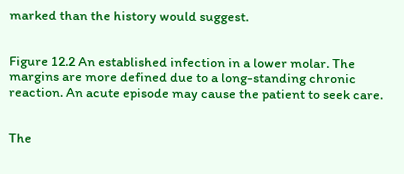marked than the history would suggest.


Figure 12.2 An established infection in a lower molar. The margins are more defined due to a long-standing chronic reaction. An acute episode may cause the patient to seek care.


The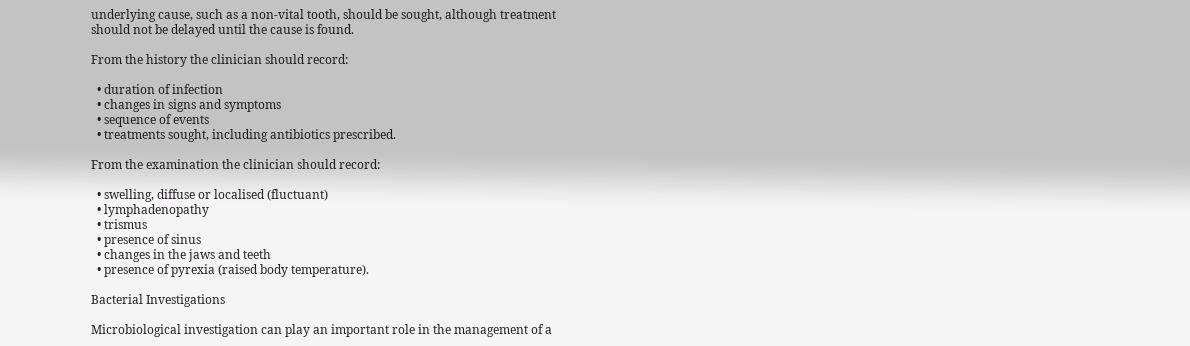underlying cause, such as a non-vital tooth, should be sought, although treatment should not be delayed until the cause is found.

From the history the clinician should record:

  • duration of infection
  • changes in signs and symptoms
  • sequence of events
  • treatments sought, including antibiotics prescribed.

From the examination the clinician should record:

  • swelling, diffuse or localised (fluctuant)
  • lymphadenopathy
  • trismus
  • presence of sinus
  • changes in the jaws and teeth
  • presence of pyrexia (raised body temperature).

Bacterial Investigations

Microbiological investigation can play an important role in the management of a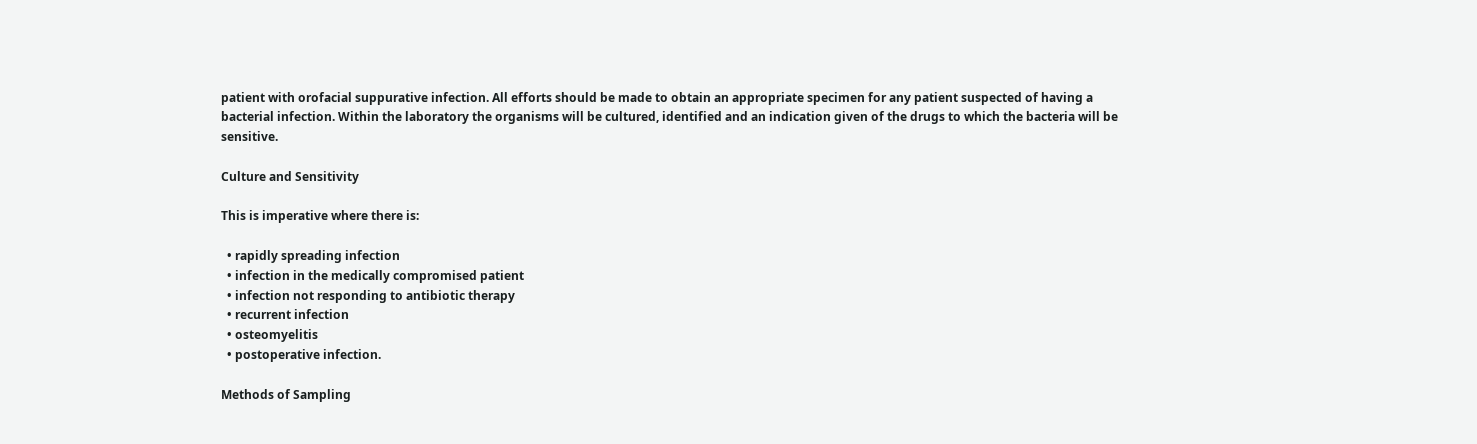patient with orofacial suppurative infection. All efforts should be made to obtain an appropriate specimen for any patient suspected of having a bacterial infection. Within the laboratory the organisms will be cultured, identified and an indication given of the drugs to which the bacteria will be sensitive.

Culture and Sensitivity

This is imperative where there is:

  • rapidly spreading infection
  • infection in the medically compromised patient
  • infection not responding to antibiotic therapy
  • recurrent infection
  • osteomyelitis
  • postoperative infection.

Methods of Sampling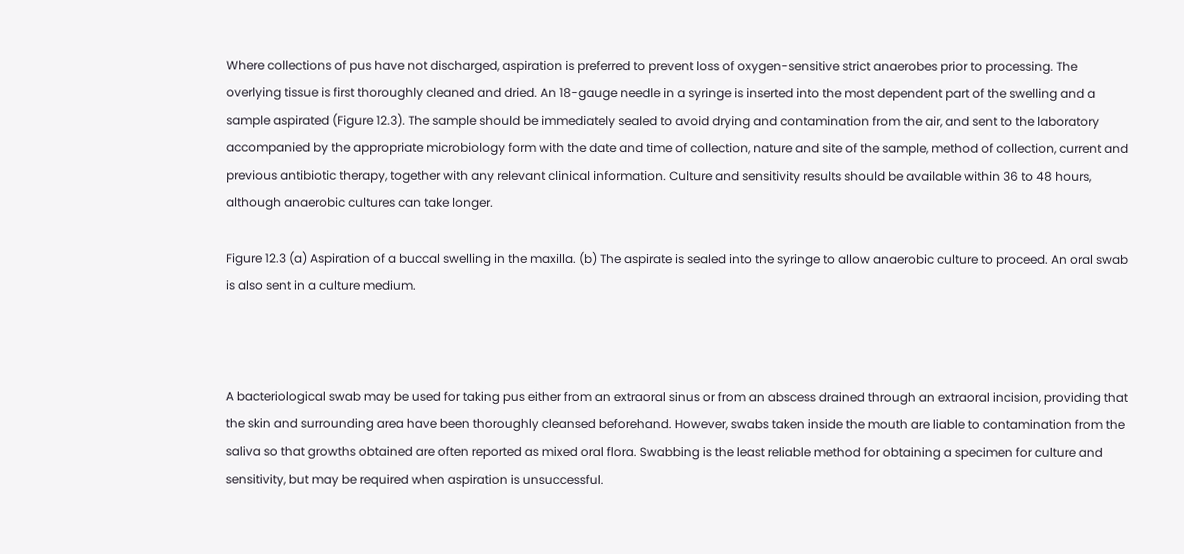Where collections of pus have not discharged, aspiration is preferred to prevent loss of oxygen-sensitive strict anaerobes prior to processing. The overlying tissue is first thoroughly cleaned and dried. An 18-gauge needle in a syringe is inserted into the most dependent part of the swelling and a sample aspirated (Figure 12.3). The sample should be immediately sealed to avoid drying and contamination from the air, and sent to the laboratory accompanied by the appropriate microbiology form with the date and time of collection, nature and site of the sample, method of collection, current and previous antibiotic therapy, together with any relevant clinical information. Culture and sensitivity results should be available within 36 to 48 hours, although anaerobic cultures can take longer.

Figure 12.3 (a) Aspiration of a buccal swelling in the maxilla. (b) The aspirate is sealed into the syringe to allow anaerobic culture to proceed. An oral swab is also sent in a culture medium.



A bacteriological swab may be used for taking pus either from an extraoral sinus or from an abscess drained through an extraoral incision, providing that the skin and surrounding area have been thoroughly cleansed beforehand. However, swabs taken inside the mouth are liable to contamination from the saliva so that growths obtained are often reported as mixed oral flora. Swabbing is the least reliable method for obtaining a specimen for culture and sensitivity, but may be required when aspiration is unsuccessful.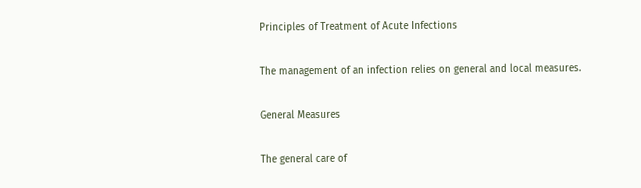Principles of Treatment of Acute Infections

The management of an infection relies on general and local measures.

General Measures

The general care of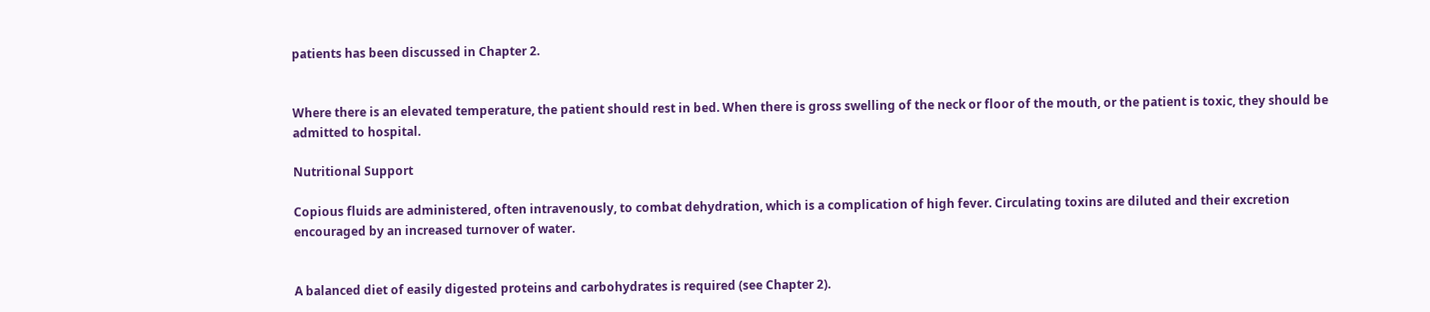patients has been discussed in Chapter 2.


Where there is an elevated temperature, the patient should rest in bed. When there is gross swelling of the neck or floor of the mouth, or the patient is toxic, they should be admitted to hospital.

Nutritional Support

Copious fluids are administered, often intravenously, to combat dehydration, which is a complication of high fever. Circulating toxins are diluted and their excretion encouraged by an increased turnover of water.


A balanced diet of easily digested proteins and carbohydrates is required (see Chapter 2).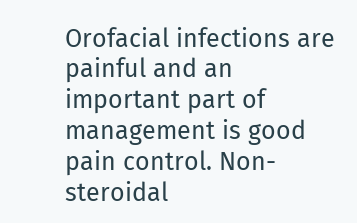Orofacial infections are painful and an important part of management is good pain control. Non-steroidal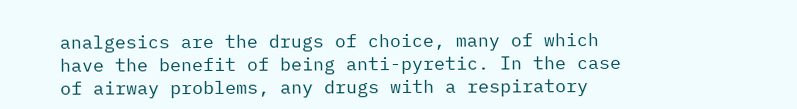analgesics are the drugs of choice, many of which have the benefit of being anti-pyretic. In the case of airway problems, any drugs with a respiratory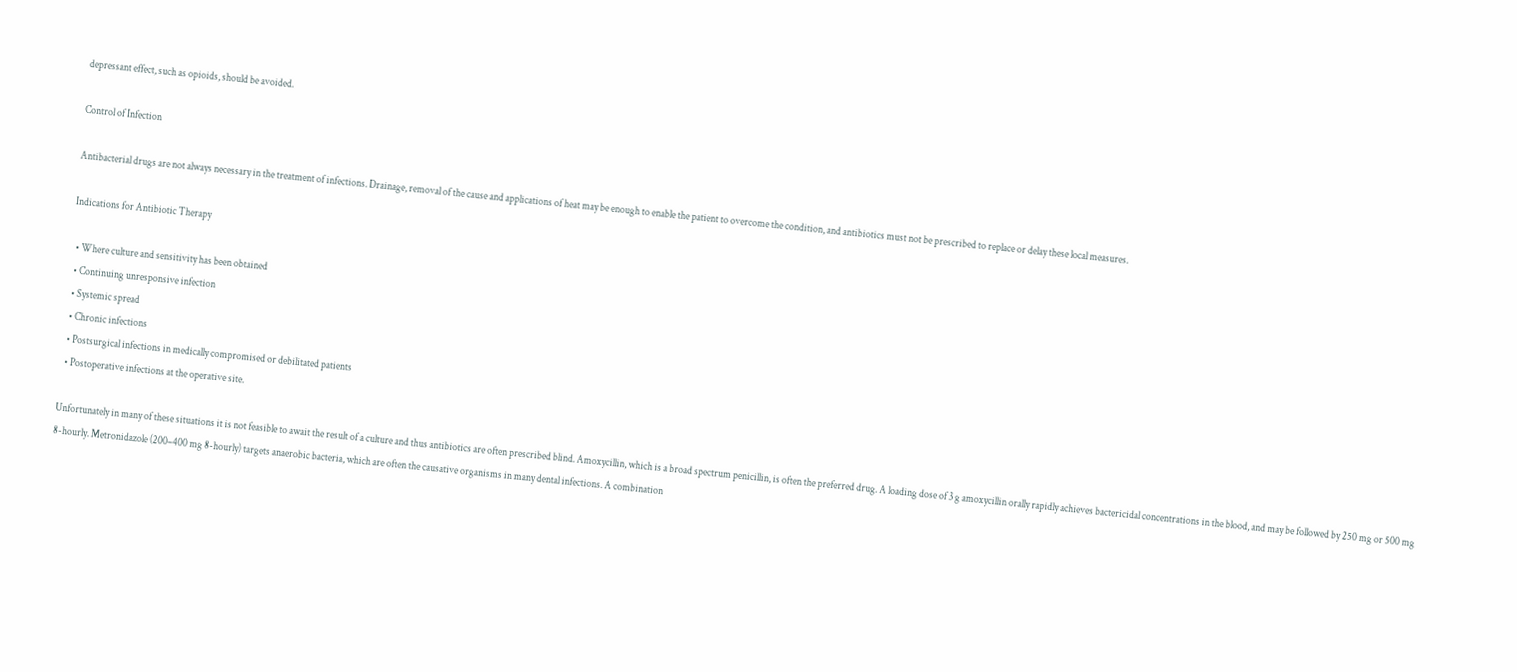depressant effect, such as opioids, should be avoided.

Control of Infection

Antibacterial drugs are not always necessary in the treatment of infections. Drainage, removal of the cause and applications of heat may be enough to enable the patient to overcome the condition, and antibiotics must not be prescribed to replace or delay these local measures.

Indications for Antibiotic Therapy

  • Where culture and sensitivity has been obtained
  • Continuing unresponsive infection
  • Systemic spread
  • Chronic infections
  • Postsurgical infections in medically compromised or debilitated patients
  • Postoperative infections at the operative site.

Unfortunately in many of these situations it is not feasible to await the result of a culture and thus antibiotics are often prescribed blind. Amoxycillin, which is a broad spectrum penicillin, is often the preferred drug. A loading dose of 3 g amoxycillin orally rapidly achieves bactericidal concentrations in the blood, and may be followed by 250 mg or 500 mg 8-hourly. Metronidazole (200–400 mg 8-hourly) targets anaerobic bacteria, which are often the causative organisms in many dental infections. A combination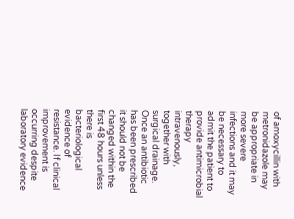of amoxycillin with metronidazole may be appropriate in more severe infections and it may be necessary to admit the patient to provide antimicrobial therapy intravenously, together with surgical drainage. Once an antibiotic has been prescribed it should not be changed within the first 48 hours unless there is bacteriological evidence of resistance. If clinical improvement is occurring despite laboratory evidence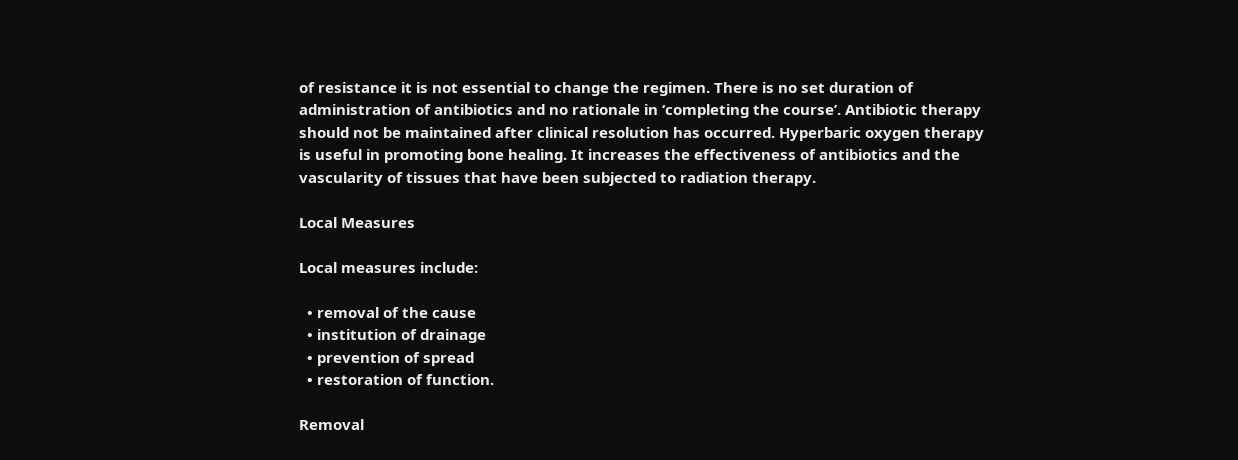of resistance it is not essential to change the regimen. There is no set duration of administration of antibiotics and no rationale in ‘completing the course’. Antibiotic therapy should not be maintained after clinical resolution has occurred. Hyperbaric oxygen therapy is useful in promoting bone healing. It increases the effectiveness of antibiotics and the vascularity of tissues that have been subjected to radiation therapy.

Local Measures

Local measures include:

  • removal of the cause
  • institution of drainage
  • prevention of spread
  • restoration of function.

Removal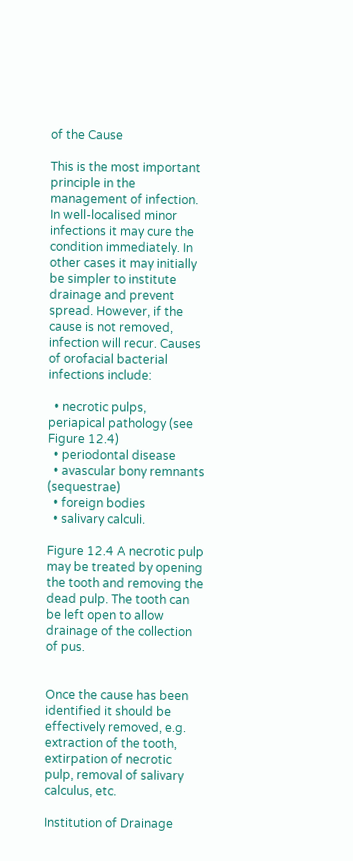of the Cause

This is the most important principle in the management of infection. In well-localised minor infections it may cure the condition immediately. In other cases it may initially be simpler to institute drainage and prevent spread. However, if the cause is not removed, infection will recur. Causes of orofacial bacterial infections include:

  • necrotic pulps, periapical pathology (see Figure 12.4)
  • periodontal disease
  • avascular bony remnants (sequestrae)
  • foreign bodies
  • salivary calculi.

Figure 12.4 A necrotic pulp may be treated by opening the tooth and removing the dead pulp. The tooth can be left open to allow drainage of the collection of pus.


Once the cause has been identified it should be effectively removed, e.g. extraction of the tooth, extirpation of necrotic pulp, removal of salivary calculus, etc.

Institution of Drainage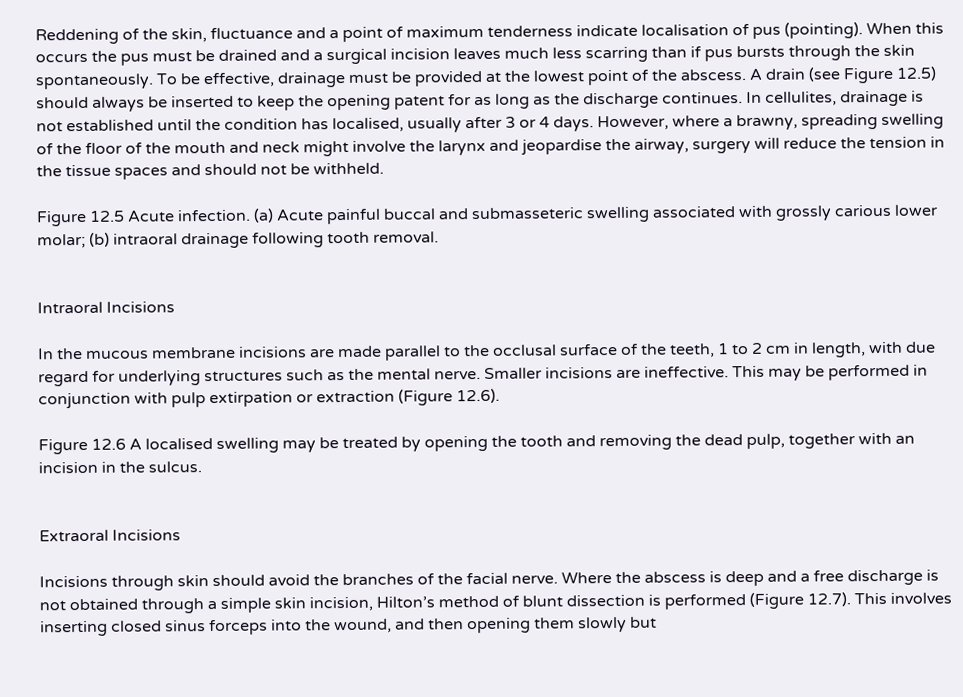Reddening of the skin, fluctuance and a point of maximum tenderness indicate localisation of pus (pointing). When this occurs the pus must be drained and a surgical incision leaves much less scarring than if pus bursts through the skin spontaneously. To be effective, drainage must be provided at the lowest point of the abscess. A drain (see Figure 12.5) should always be inserted to keep the opening patent for as long as the discharge continues. In cellulites, drainage is not established until the condition has localised, usually after 3 or 4 days. However, where a brawny, spreading swelling of the floor of the mouth and neck might involve the larynx and jeopardise the airway, surgery will reduce the tension in the tissue spaces and should not be withheld.

Figure 12.5 Acute infection. (a) Acute painful buccal and submasseteric swelling associated with grossly carious lower molar; (b) intraoral drainage following tooth removal.


Intraoral Incisions

In the mucous membrane incisions are made parallel to the occlusal surface of the teeth, 1 to 2 cm in length, with due regard for underlying structures such as the mental nerve. Smaller incisions are ineffective. This may be performed in conjunction with pulp extirpation or extraction (Figure 12.6).

Figure 12.6 A localised swelling may be treated by opening the tooth and removing the dead pulp, together with an incision in the sulcus.


Extraoral Incisions

Incisions through skin should avoid the branches of the facial nerve. Where the abscess is deep and a free discharge is not obtained through a simple skin incision, Hilton’s method of blunt dissection is performed (Figure 12.7). This involves inserting closed sinus forceps into the wound, and then opening them slowly but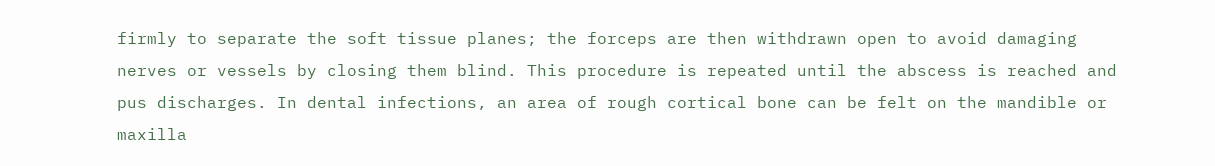firmly to separate the soft tissue planes; the forceps are then withdrawn open to avoid damaging nerves or vessels by closing them blind. This procedure is repeated until the abscess is reached and pus discharges. In dental infections, an area of rough cortical bone can be felt on the mandible or maxilla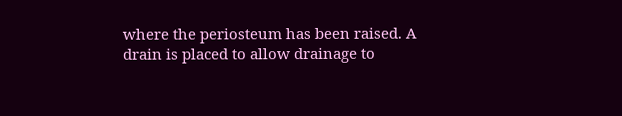where the periosteum has been raised. A drain is placed to allow drainage to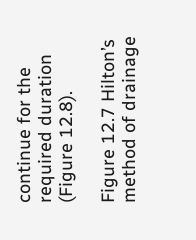continue for the required duration (Figure 12.8).

Figure 12.7 Hilton’s method of drainage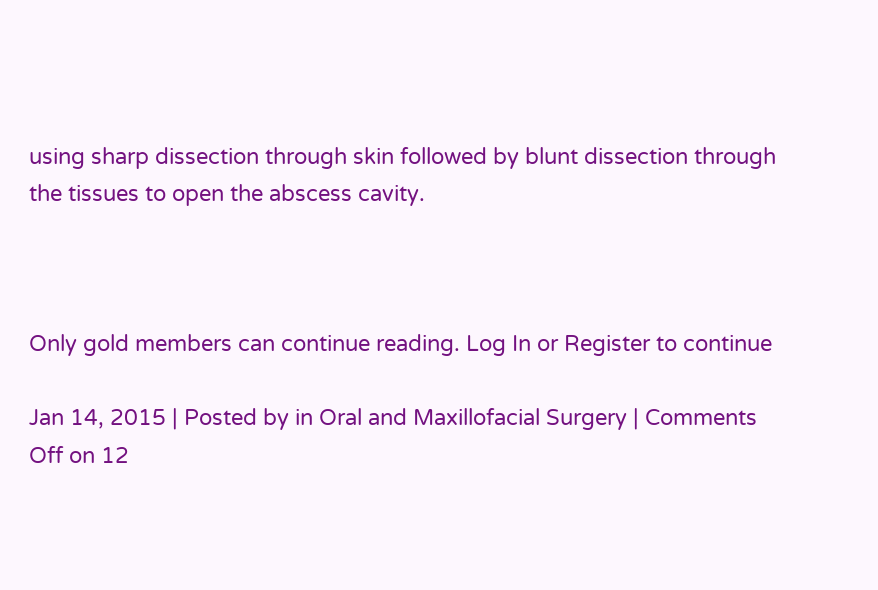using sharp dissection through skin followed by blunt dissection through the tissues to open the abscess cavity.



Only gold members can continue reading. Log In or Register to continue

Jan 14, 2015 | Posted by in Oral and Maxillofacial Surgery | Comments Off on 12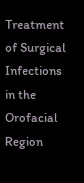Treatment of Surgical Infections in the Orofacial Region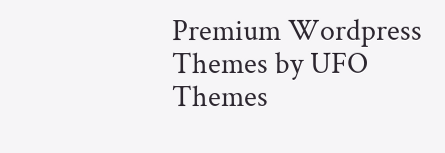Premium Wordpress Themes by UFO Themes